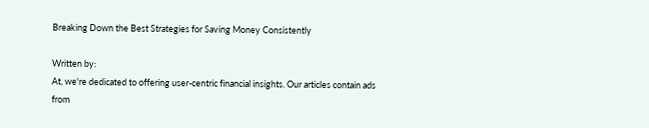Breaking Down the Best Strategies for Saving Money Consistently

Written by:
At, we're dedicated to offering user-centric financial insights. Our articles contain ads from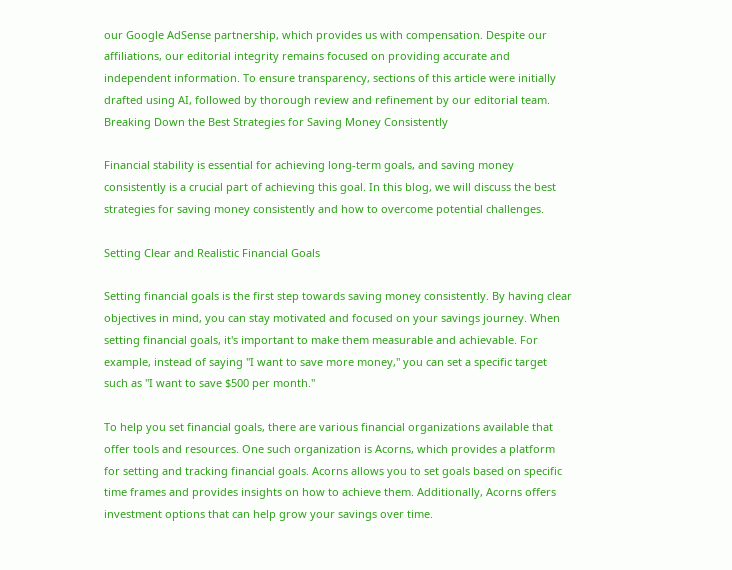our Google AdSense partnership, which provides us with compensation. Despite our affiliations, our editorial integrity remains focused on providing accurate and independent information. To ensure transparency, sections of this article were initially drafted using AI, followed by thorough review and refinement by our editorial team.
Breaking Down the Best Strategies for Saving Money Consistently

Financial stability is essential for achieving long-term goals, and saving money consistently is a crucial part of achieving this goal. In this blog, we will discuss the best strategies for saving money consistently and how to overcome potential challenges.

Setting Clear and Realistic Financial Goals

Setting financial goals is the first step towards saving money consistently. By having clear objectives in mind, you can stay motivated and focused on your savings journey. When setting financial goals, it's important to make them measurable and achievable. For example, instead of saying "I want to save more money," you can set a specific target such as "I want to save $500 per month."

To help you set financial goals, there are various financial organizations available that offer tools and resources. One such organization is Acorns, which provides a platform for setting and tracking financial goals. Acorns allows you to set goals based on specific time frames and provides insights on how to achieve them. Additionally, Acorns offers investment options that can help grow your savings over time.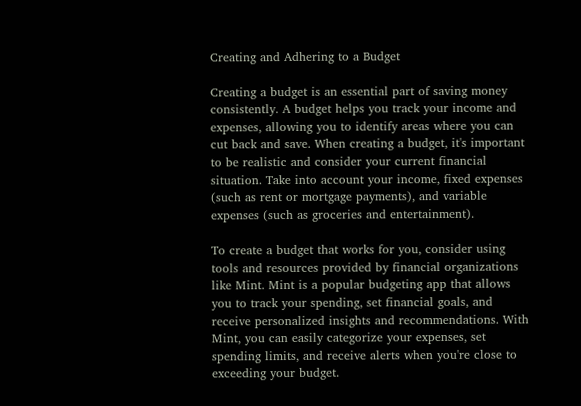Creating and Adhering to a Budget

Creating a budget is an essential part of saving money consistently. A budget helps you track your income and expenses, allowing you to identify areas where you can cut back and save. When creating a budget, it's important to be realistic and consider your current financial situation. Take into account your income, fixed expenses (such as rent or mortgage payments), and variable expenses (such as groceries and entertainment).

To create a budget that works for you, consider using tools and resources provided by financial organizations like Mint. Mint is a popular budgeting app that allows you to track your spending, set financial goals, and receive personalized insights and recommendations. With Mint, you can easily categorize your expenses, set spending limits, and receive alerts when you're close to exceeding your budget.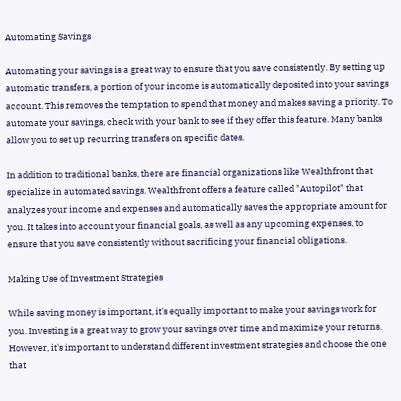Automating Savings

Automating your savings is a great way to ensure that you save consistently. By setting up automatic transfers, a portion of your income is automatically deposited into your savings account. This removes the temptation to spend that money and makes saving a priority. To automate your savings, check with your bank to see if they offer this feature. Many banks allow you to set up recurring transfers on specific dates.

In addition to traditional banks, there are financial organizations like Wealthfront that specialize in automated savings. Wealthfront offers a feature called "Autopilot" that analyzes your income and expenses and automatically saves the appropriate amount for you. It takes into account your financial goals, as well as any upcoming expenses, to ensure that you save consistently without sacrificing your financial obligations.

Making Use of Investment Strategies

While saving money is important, it's equally important to make your savings work for you. Investing is a great way to grow your savings over time and maximize your returns. However, it's important to understand different investment strategies and choose the one that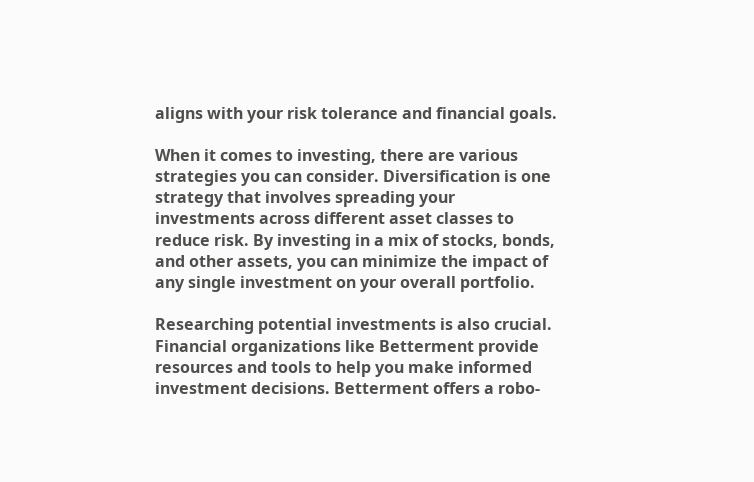aligns with your risk tolerance and financial goals.

When it comes to investing, there are various strategies you can consider. Diversification is one strategy that involves spreading your investments across different asset classes to reduce risk. By investing in a mix of stocks, bonds, and other assets, you can minimize the impact of any single investment on your overall portfolio.

Researching potential investments is also crucial. Financial organizations like Betterment provide resources and tools to help you make informed investment decisions. Betterment offers a robo-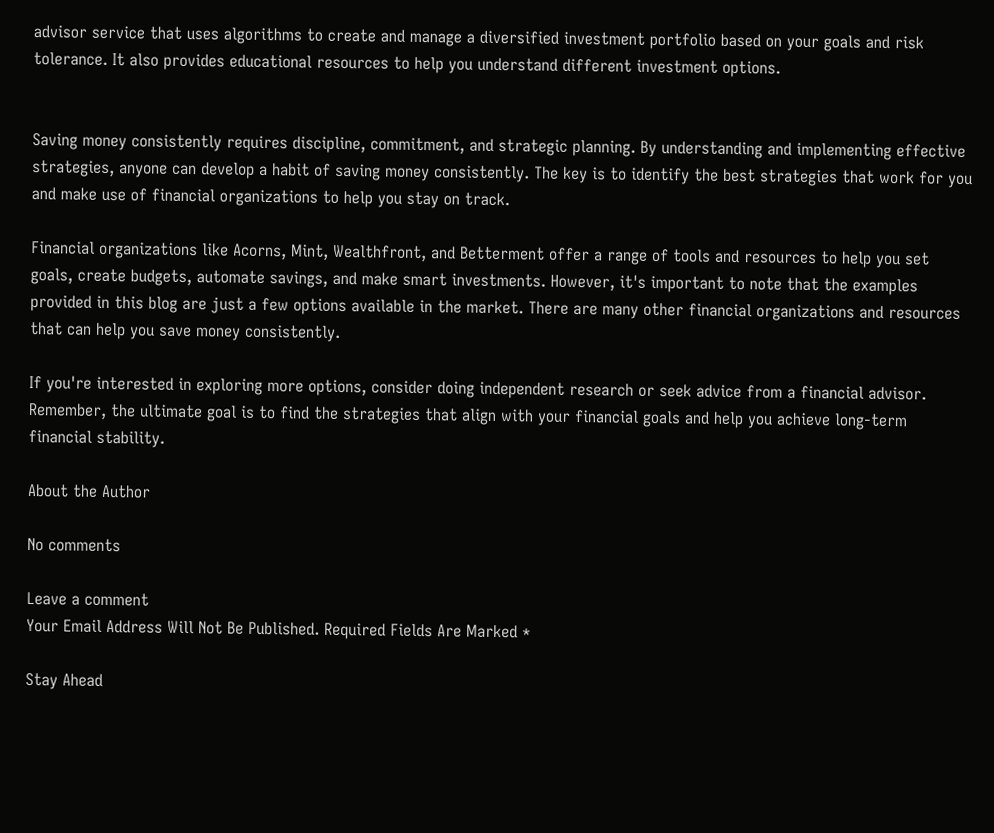advisor service that uses algorithms to create and manage a diversified investment portfolio based on your goals and risk tolerance. It also provides educational resources to help you understand different investment options.


Saving money consistently requires discipline, commitment, and strategic planning. By understanding and implementing effective strategies, anyone can develop a habit of saving money consistently. The key is to identify the best strategies that work for you and make use of financial organizations to help you stay on track.

Financial organizations like Acorns, Mint, Wealthfront, and Betterment offer a range of tools and resources to help you set goals, create budgets, automate savings, and make smart investments. However, it's important to note that the examples provided in this blog are just a few options available in the market. There are many other financial organizations and resources that can help you save money consistently.

If you're interested in exploring more options, consider doing independent research or seek advice from a financial advisor. Remember, the ultimate goal is to find the strategies that align with your financial goals and help you achieve long-term financial stability.

About the Author

No comments

Leave a comment
Your Email Address Will Not Be Published. Required Fields Are Marked *

Stay Ahead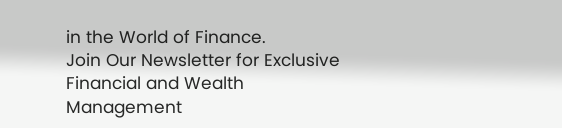in the World of Finance.
Join Our Newsletter for Exclusive Financial and Wealth Management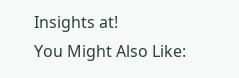Insights at!
You Might Also Like: